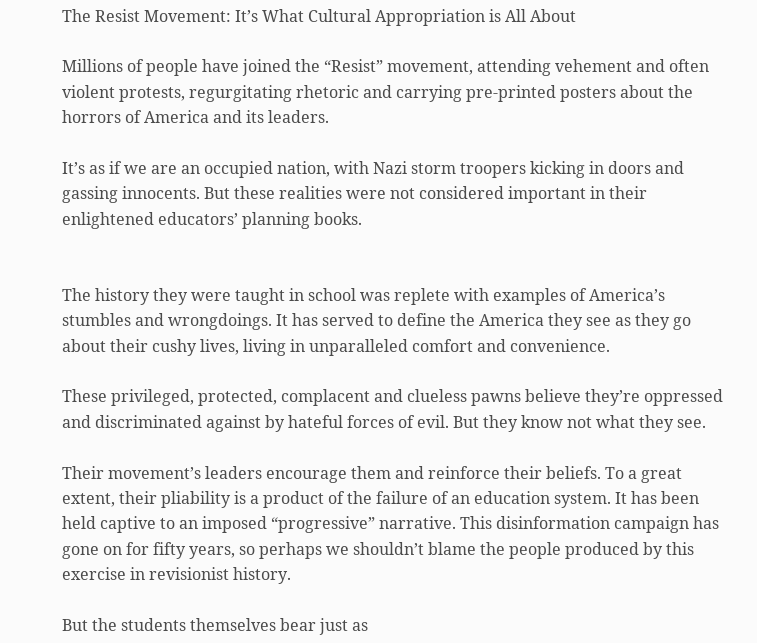The Resist Movement: It’s What Cultural Appropriation is All About

Millions of people have joined the “Resist” movement, attending vehement and often violent protests, regurgitating rhetoric and carrying pre-printed posters about the horrors of America and its leaders.

It’s as if we are an occupied nation, with Nazi storm troopers kicking in doors and gassing innocents. But these realities were not considered important in their enlightened educators’ planning books.


The history they were taught in school was replete with examples of America’s stumbles and wrongdoings. It has served to define the America they see as they go about their cushy lives, living in unparalleled comfort and convenience.

These privileged, protected, complacent and clueless pawns believe they’re oppressed and discriminated against by hateful forces of evil. But they know not what they see.

Their movement’s leaders encourage them and reinforce their beliefs. To a great extent, their pliability is a product of the failure of an education system. It has been held captive to an imposed “progressive” narrative. This disinformation campaign has gone on for fifty years, so perhaps we shouldn’t blame the people produced by this exercise in revisionist history.

But the students themselves bear just as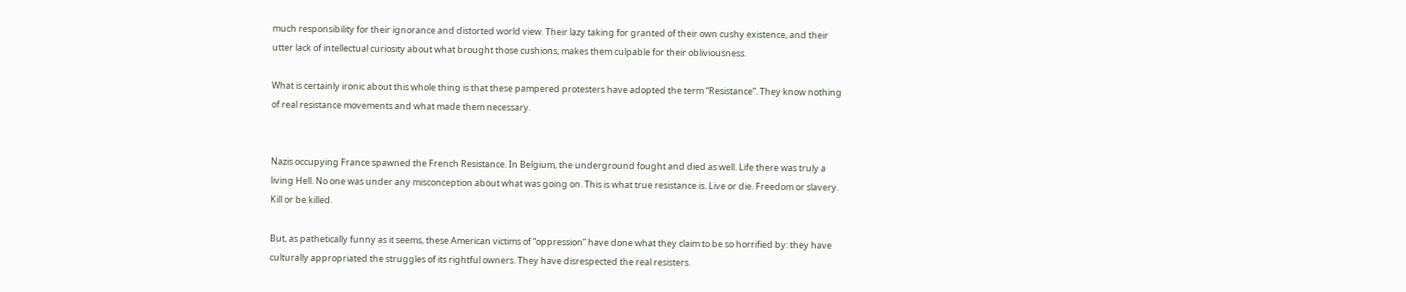much responsibility for their ignorance and distorted world view. Their lazy taking for granted of their own cushy existence, and their utter lack of intellectual curiosity about what brought those cushions, makes them culpable for their obliviousness.

What is certainly ironic about this whole thing is that these pampered protesters have adopted the term “Resistance”. They know nothing of real resistance movements and what made them necessary.


Nazis occupying France spawned the French Resistance. In Belgium, the underground fought and died as well. Life there was truly a living Hell. No one was under any misconception about what was going on. This is what true resistance is. Live or die. Freedom or slavery. Kill or be killed.

But, as pathetically funny as it seems, these American victims of “oppression” have done what they claim to be so horrified by: they have culturally appropriated the struggles of its rightful owners. They have disrespected the real resisters.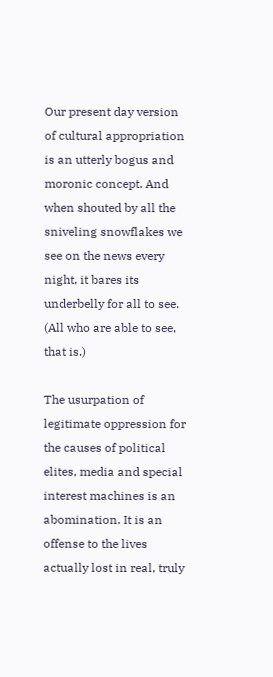Our present day version of cultural appropriation is an utterly bogus and moronic concept. And when shouted by all the sniveling snowflakes we see on the news every night, it bares its underbelly for all to see. (All who are able to see, that is.)

The usurpation of legitimate oppression for the causes of political elites, media and special interest machines is an abomination. It is an offense to the lives actually lost in real, truly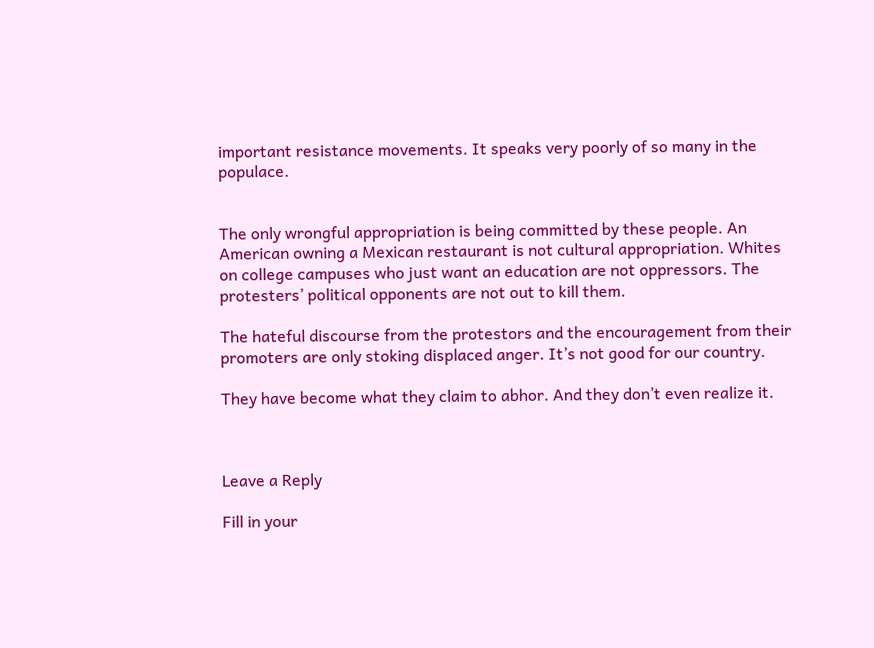important resistance movements. It speaks very poorly of so many in the populace.


The only wrongful appropriation is being committed by these people. An American owning a Mexican restaurant is not cultural appropriation. Whites on college campuses who just want an education are not oppressors. The protesters’ political opponents are not out to kill them.

The hateful discourse from the protestors and the encouragement from their promoters are only stoking displaced anger. It’s not good for our country.

They have become what they claim to abhor. And they don’t even realize it.



Leave a Reply

Fill in your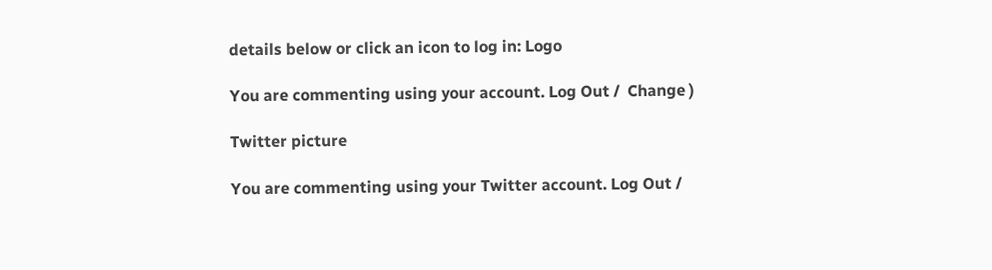details below or click an icon to log in: Logo

You are commenting using your account. Log Out /  Change )

Twitter picture

You are commenting using your Twitter account. Log Out /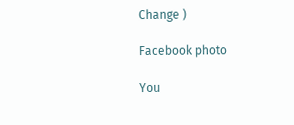Change )

Facebook photo

You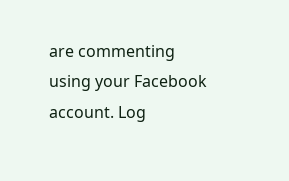are commenting using your Facebook account. Log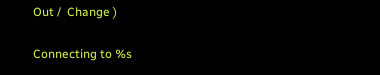Out /  Change )

Connecting to %s